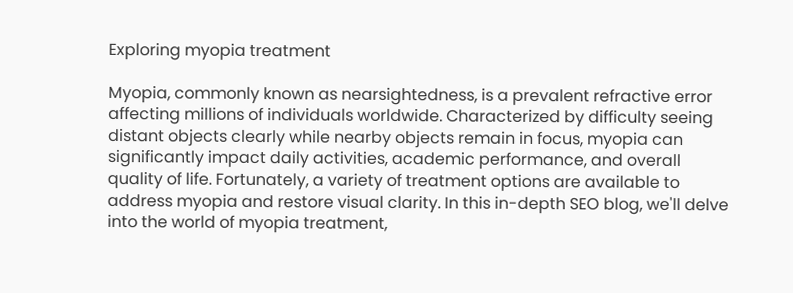Exploring myopia treatment

Myopia, commonly known as nearsightedness, is a prevalent refractive error affecting millions of individuals worldwide. Characterized by difficulty seeing distant objects clearly while nearby objects remain in focus, myopia can significantly impact daily activities, academic performance, and overall quality of life. Fortunately, a variety of treatment options are available to address myopia and restore visual clarity. In this in-depth SEO blog, we'll delve into the world of myopia treatment,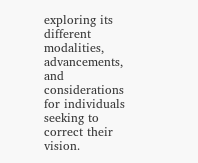exploring its different modalities, advancements, and considerations for individuals seeking to correct their vision.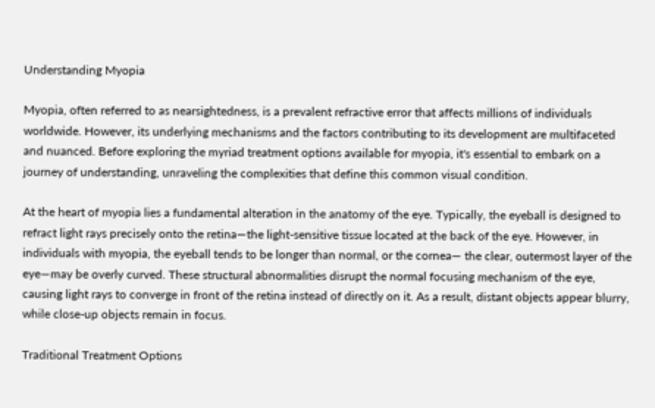Understanding Myopia

Myopia, often referred to as nearsightedness, is a prevalent refractive error that affects millions of individuals worldwide. However, its underlying mechanisms and the factors contributing to its development are multifaceted and nuanced. Before exploring the myriad treatment options available for myopia, it's essential to embark on a journey of understanding, unraveling the complexities that define this common visual condition.

At the heart of myopia lies a fundamental alteration in the anatomy of the eye. Typically, the eyeball is designed to refract light rays precisely onto the retina—the light-sensitive tissue located at the back of the eye. However, in individuals with myopia, the eyeball tends to be longer than normal, or the cornea— the clear, outermost layer of the eye—may be overly curved. These structural abnormalities disrupt the normal focusing mechanism of the eye, causing light rays to converge in front of the retina instead of directly on it. As a result, distant objects appear blurry, while close-up objects remain in focus.

Traditional Treatment Options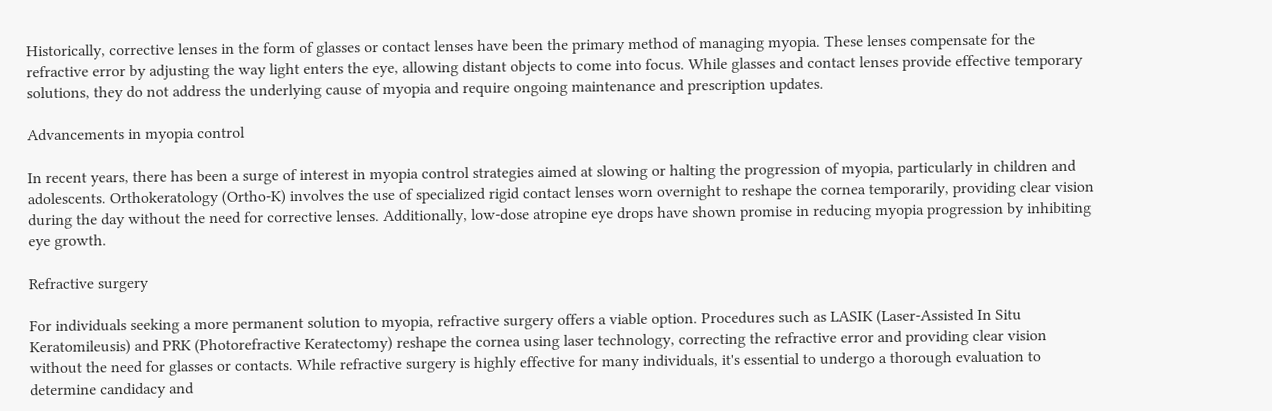Historically, corrective lenses in the form of glasses or contact lenses have been the primary method of managing myopia. These lenses compensate for the refractive error by adjusting the way light enters the eye, allowing distant objects to come into focus. While glasses and contact lenses provide effective temporary solutions, they do not address the underlying cause of myopia and require ongoing maintenance and prescription updates.

Advancements in myopia control

In recent years, there has been a surge of interest in myopia control strategies aimed at slowing or halting the progression of myopia, particularly in children and adolescents. Orthokeratology (Ortho-K) involves the use of specialized rigid contact lenses worn overnight to reshape the cornea temporarily, providing clear vision during the day without the need for corrective lenses. Additionally, low-dose atropine eye drops have shown promise in reducing myopia progression by inhibiting eye growth.

Refractive surgery

For individuals seeking a more permanent solution to myopia, refractive surgery offers a viable option. Procedures such as LASIK (Laser-Assisted In Situ Keratomileusis) and PRK (Photorefractive Keratectomy) reshape the cornea using laser technology, correcting the refractive error and providing clear vision without the need for glasses or contacts. While refractive surgery is highly effective for many individuals, it's essential to undergo a thorough evaluation to determine candidacy and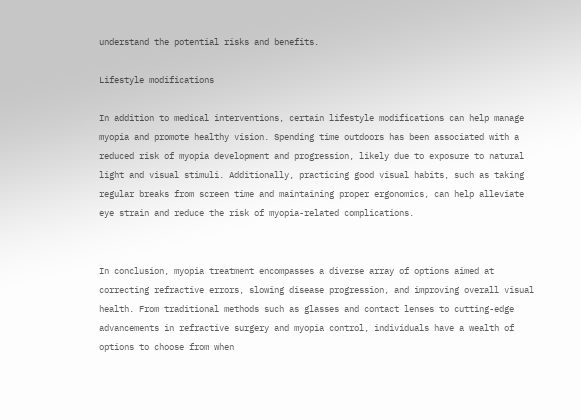understand the potential risks and benefits.

Lifestyle modifications

In addition to medical interventions, certain lifestyle modifications can help manage myopia and promote healthy vision. Spending time outdoors has been associated with a reduced risk of myopia development and progression, likely due to exposure to natural light and visual stimuli. Additionally, practicing good visual habits, such as taking regular breaks from screen time and maintaining proper ergonomics, can help alleviate eye strain and reduce the risk of myopia-related complications.


In conclusion, myopia treatment encompasses a diverse array of options aimed at correcting refractive errors, slowing disease progression, and improving overall visual health. From traditional methods such as glasses and contact lenses to cutting-edge advancements in refractive surgery and myopia control, individuals have a wealth of options to choose from when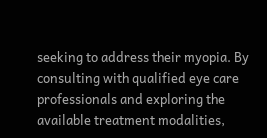seeking to address their myopia. By consulting with qualified eye care professionals and exploring the available treatment modalities,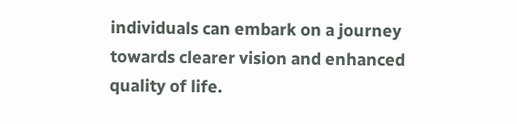individuals can embark on a journey towards clearer vision and enhanced quality of life.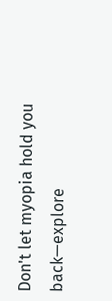Don't let myopia hold you back—explore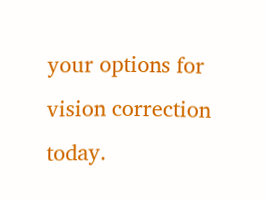your options for vision correction today.